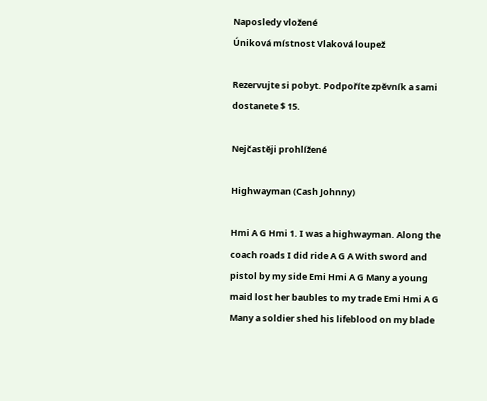Naposledy vložené
Úniková místnost Vlaková loupež

Rezervujte si pobyt. Podpoříte zpěvník a sami dostanete $ 15.

Nejčastěji prohlížené

Highwayman (Cash Johnny)

Hmi A G Hmi 1. I was a highwayman. Along the coach roads I did ride A G A With sword and pistol by my side Emi Hmi A G Many a young maid lost her baubles to my trade Emi Hmi A G Many a soldier shed his lifeblood on my blade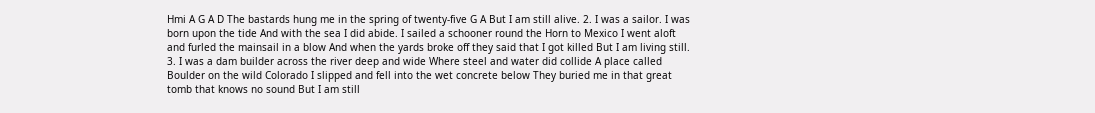Hmi A G A D The bastards hung me in the spring of twenty-five G A But I am still alive. 2. I was a sailor. I was born upon the tide And with the sea I did abide. I sailed a schooner round the Horn to Mexico I went aloft and furled the mainsail in a blow And when the yards broke off they said that I got killed But I am living still. 3. I was a dam builder across the river deep and wide Where steel and water did collide A place called Boulder on the wild Colorado I slipped and fell into the wet concrete below They buried me in that great tomb that knows no sound But I am still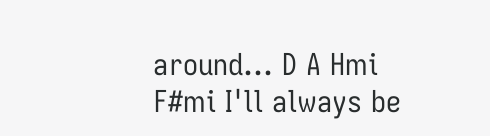around... D A Hmi F#mi I'll always be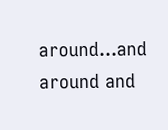around...and around and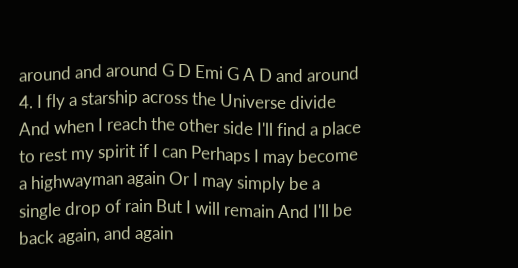around and around G D Emi G A D and around 4. I fly a starship across the Universe divide And when I reach the other side I'll find a place to rest my spirit if I can Perhaps I may become a highwayman again Or I may simply be a single drop of rain But I will remain And I'll be back again, and again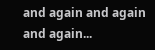and again and again and again...